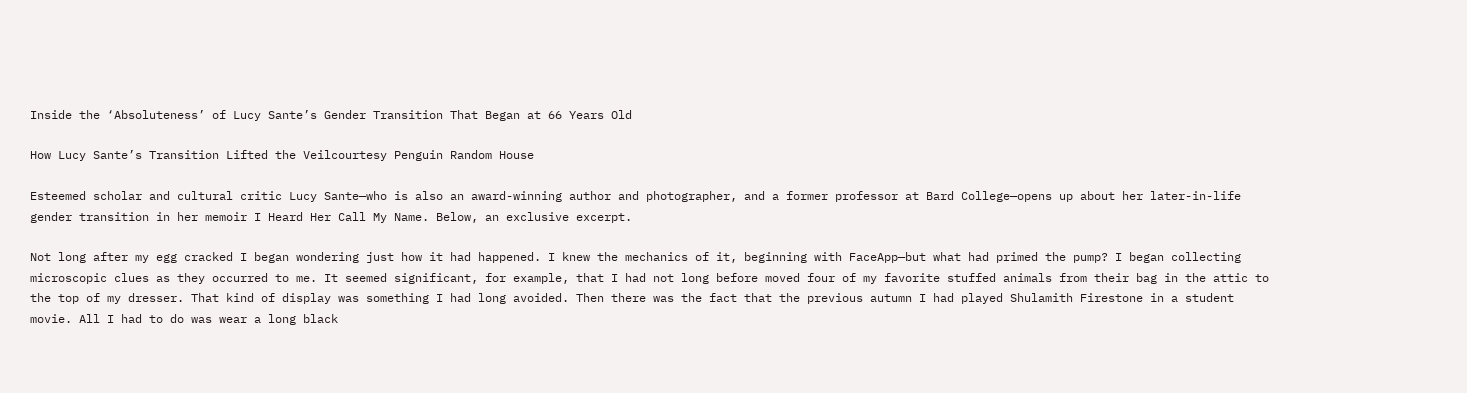Inside the ‘Absoluteness’ of Lucy Sante’s Gender Transition That Began at 66 Years Old

How Lucy Sante’s Transition Lifted the Veilcourtesy Penguin Random House

Esteemed scholar and cultural critic Lucy Sante—who is also an award-winning author and photographer, and a former professor at Bard College—opens up about her later-in-life gender transition in her memoir I Heard Her Call My Name. Below, an exclusive excerpt.

Not long after my egg cracked I began wondering just how it had happened. I knew the mechanics of it, beginning with FaceApp—but what had primed the pump? I began collecting microscopic clues as they occurred to me. It seemed significant, for example, that I had not long before moved four of my favorite stuffed animals from their bag in the attic to the top of my dresser. That kind of display was something I had long avoided. Then there was the fact that the previous autumn I had played Shulamith Firestone in a student movie. All I had to do was wear a long black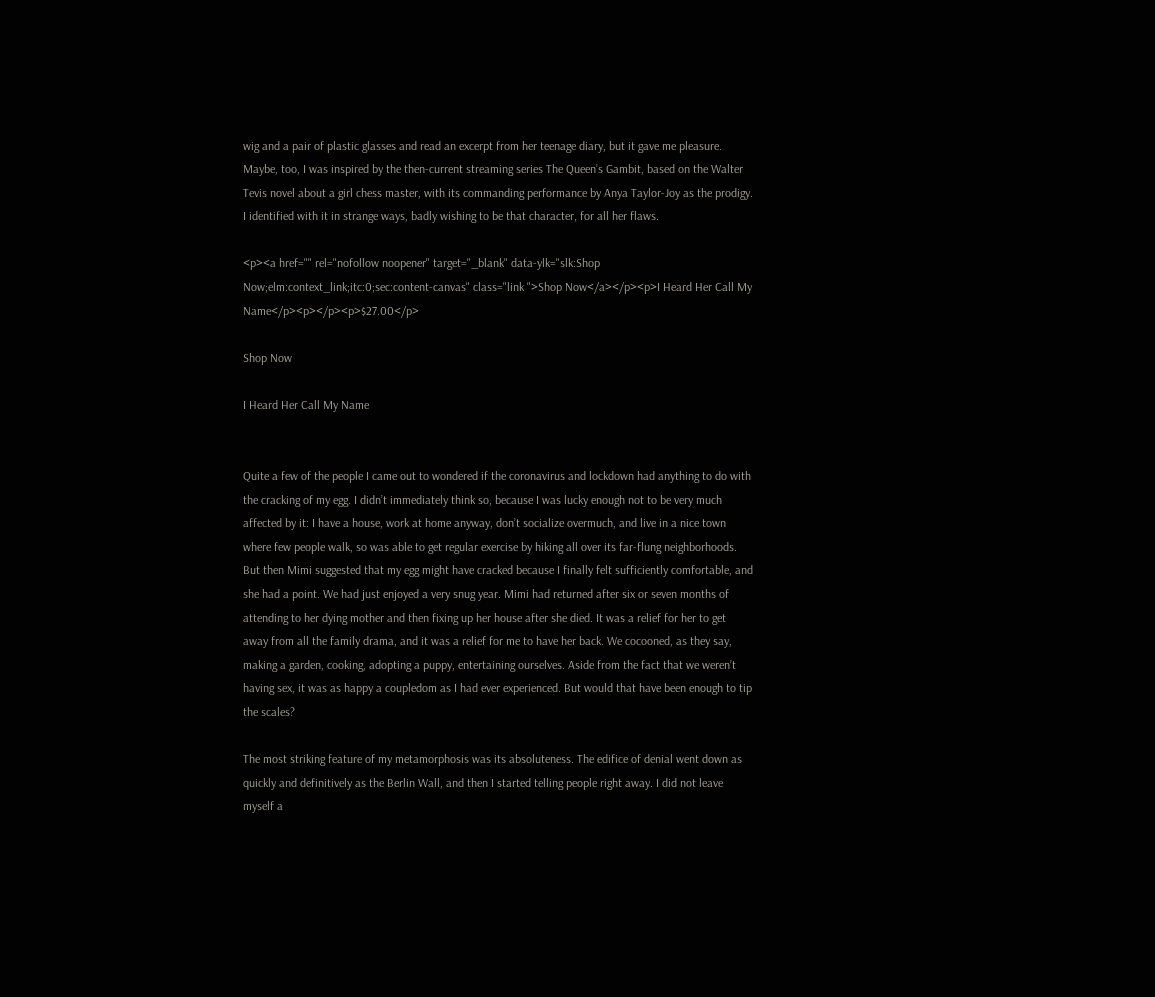wig and a pair of plastic glasses and read an excerpt from her teenage diary, but it gave me pleasure. Maybe, too, I was inspired by the then-current streaming series The Queen’s Gambit, based on the Walter Tevis novel about a girl chess master, with its commanding performance by Anya Taylor-Joy as the prodigy. I identified with it in strange ways, badly wishing to be that character, for all her flaws.

<p><a href="" rel="nofollow noopener" target="_blank" data-ylk="slk:Shop Now;elm:context_link;itc:0;sec:content-canvas" class="link ">Shop Now</a></p><p>I Heard Her Call My Name</p><p></p><p>$27.00</p>

Shop Now

I Heard Her Call My Name


Quite a few of the people I came out to wondered if the coronavirus and lockdown had anything to do with the cracking of my egg. I didn’t immediately think so, because I was lucky enough not to be very much affected by it: I have a house, work at home anyway, don’t socialize overmuch, and live in a nice town where few people walk, so was able to get regular exercise by hiking all over its far-flung neighborhoods. But then Mimi suggested that my egg might have cracked because I finally felt sufficiently comfortable, and she had a point. We had just enjoyed a very snug year. Mimi had returned after six or seven months of attending to her dying mother and then fixing up her house after she died. It was a relief for her to get away from all the family drama, and it was a relief for me to have her back. We cocooned, as they say, making a garden, cooking, adopting a puppy, entertaining ourselves. Aside from the fact that we weren’t having sex, it was as happy a coupledom as I had ever experienced. But would that have been enough to tip the scales?

The most striking feature of my metamorphosis was its absoluteness. The edifice of denial went down as quickly and definitively as the Berlin Wall, and then I started telling people right away. I did not leave myself a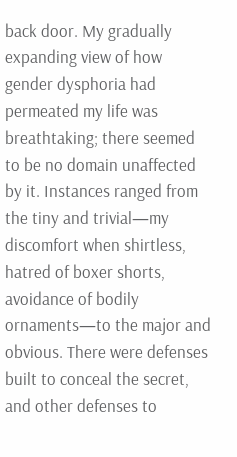back door. My gradually expanding view of how gender dysphoria had permeated my life was breathtaking; there seemed to be no domain unaffected by it. Instances ranged from the tiny and trivial—my discomfort when shirtless, hatred of boxer shorts, avoidance of bodily ornaments—to the major and obvious. There were defenses built to conceal the secret, and other defenses to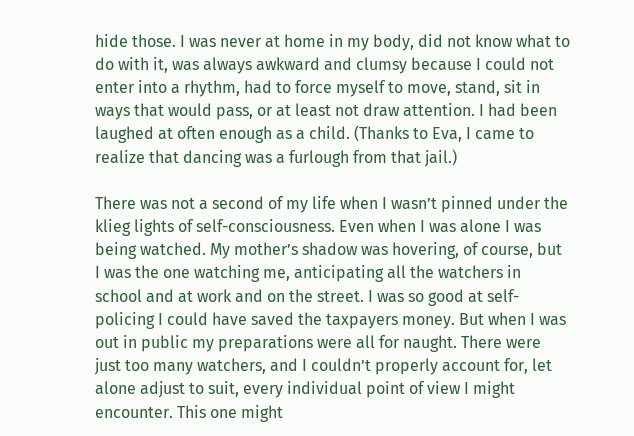hide those. I was never at home in my body, did not know what to do with it, was always awkward and clumsy because I could not enter into a rhythm, had to force myself to move, stand, sit in ways that would pass, or at least not draw attention. I had been laughed at often enough as a child. (Thanks to Eva, I came to realize that dancing was a furlough from that jail.)

There was not a second of my life when I wasn’t pinned under the klieg lights of self-consciousness. Even when I was alone I was being watched. My mother’s shadow was hovering, of course, but I was the one watching me, anticipating all the watchers in school and at work and on the street. I was so good at self-policing I could have saved the taxpayers money. But when I was out in public my preparations were all for naught. There were just too many watchers, and I couldn’t properly account for, let alone adjust to suit, every individual point of view I might encounter. This one might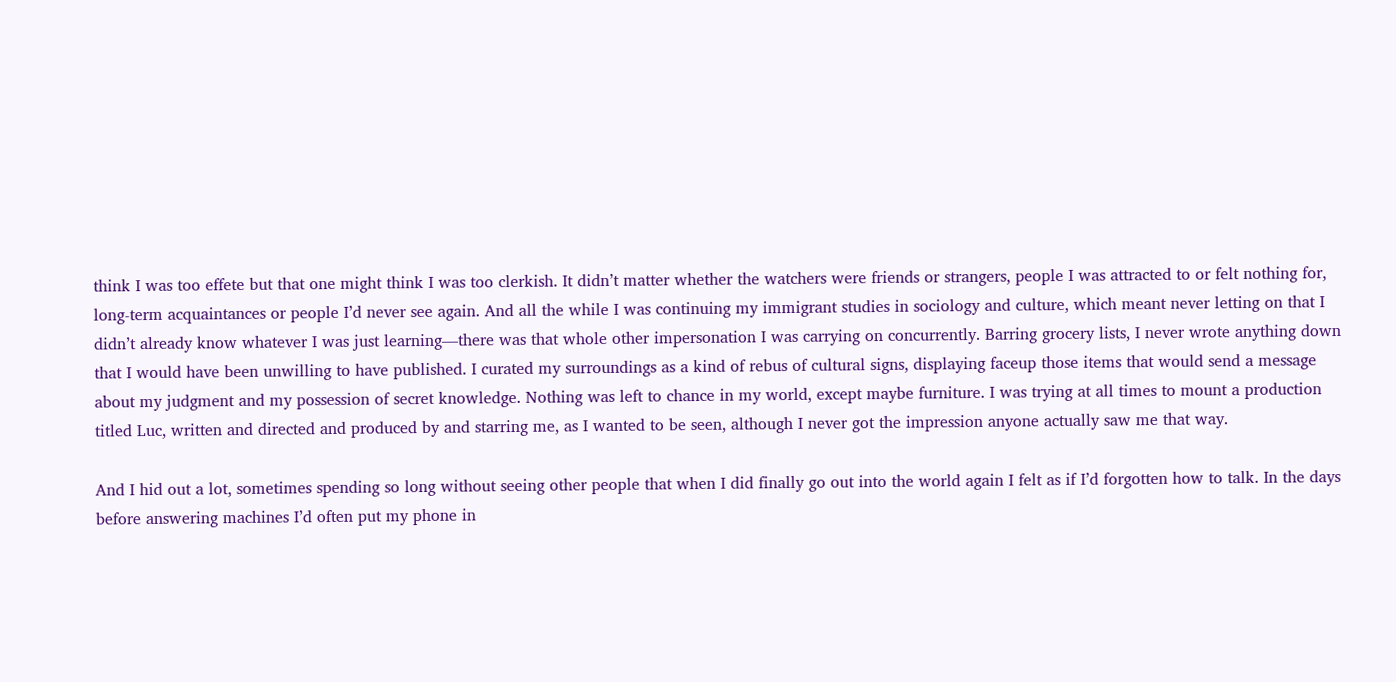think I was too effete but that one might think I was too clerkish. It didn’t matter whether the watchers were friends or strangers, people I was attracted to or felt nothing for, long-term acquaintances or people I’d never see again. And all the while I was continuing my immigrant studies in sociology and culture, which meant never letting on that I didn’t already know whatever I was just learning—there was that whole other impersonation I was carrying on concurrently. Barring grocery lists, I never wrote anything down that I would have been unwilling to have published. I curated my surroundings as a kind of rebus of cultural signs, displaying faceup those items that would send a message about my judgment and my possession of secret knowledge. Nothing was left to chance in my world, except maybe furniture. I was trying at all times to mount a production titled Luc, written and directed and produced by and starring me, as I wanted to be seen, although I never got the impression anyone actually saw me that way.

And I hid out a lot, sometimes spending so long without seeing other people that when I did finally go out into the world again I felt as if I’d forgotten how to talk. In the days before answering machines I’d often put my phone in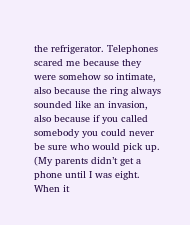the refrigerator. Telephones scared me because they were somehow so intimate, also because the ring always sounded like an invasion, also because if you called somebody you could never be sure who would pick up. (My parents didn’t get a phone until I was eight. When it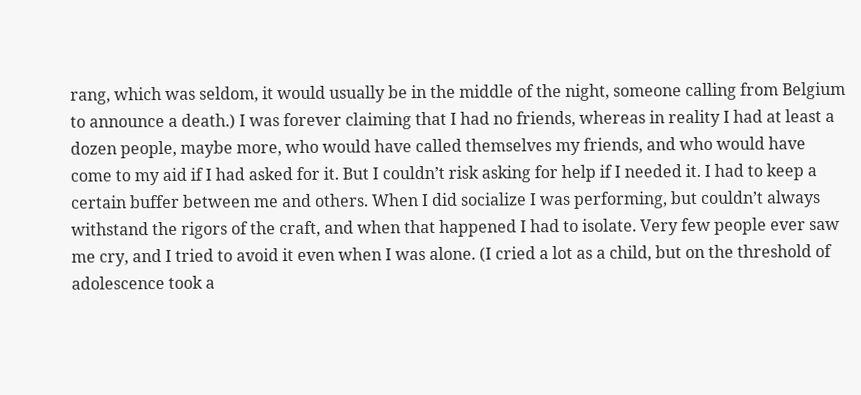rang, which was seldom, it would usually be in the middle of the night, someone calling from Belgium to announce a death.) I was forever claiming that I had no friends, whereas in reality I had at least a dozen people, maybe more, who would have called themselves my friends, and who would have come to my aid if I had asked for it. But I couldn’t risk asking for help if I needed it. I had to keep a certain buffer between me and others. When I did socialize I was performing, but couldn’t always withstand the rigors of the craft, and when that happened I had to isolate. Very few people ever saw me cry, and I tried to avoid it even when I was alone. (I cried a lot as a child, but on the threshold of adolescence took a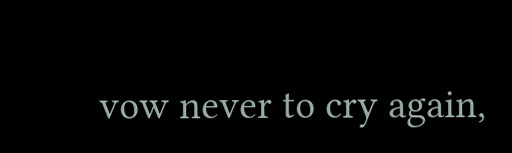vow never to cry again,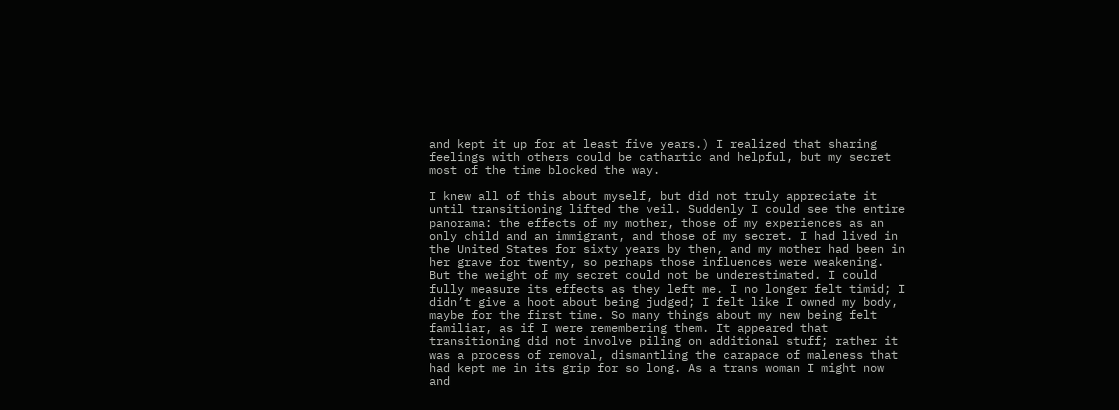and kept it up for at least five years.) I realized that sharing feelings with others could be cathartic and helpful, but my secret most of the time blocked the way.

I knew all of this about myself, but did not truly appreciate it until transitioning lifted the veil. Suddenly I could see the entire panorama: the effects of my mother, those of my experiences as an only child and an immigrant, and those of my secret. I had lived in the United States for sixty years by then, and my mother had been in her grave for twenty, so perhaps those influences were weakening. But the weight of my secret could not be underestimated. I could fully measure its effects as they left me. I no longer felt timid; I didn’t give a hoot about being judged; I felt like I owned my body, maybe for the first time. So many things about my new being felt familiar, as if I were remembering them. It appeared that transitioning did not involve piling on additional stuff; rather it was a process of removal, dismantling the carapace of maleness that had kept me in its grip for so long. As a trans woman I might now and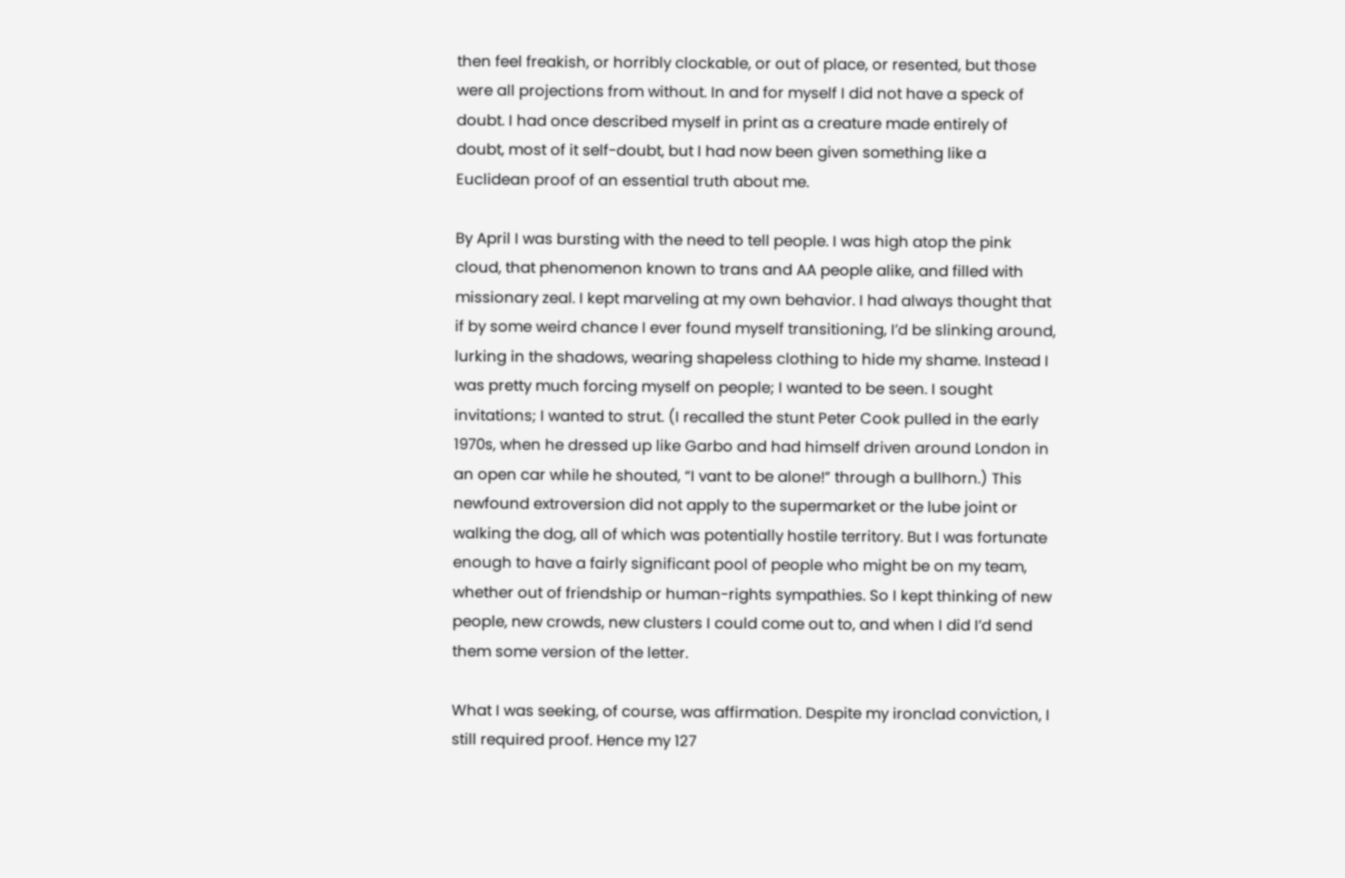then feel freakish, or horribly clockable, or out of place, or resented, but those were all projections from without. In and for myself I did not have a speck of doubt. I had once described myself in print as a creature made entirely of doubt, most of it self-doubt, but I had now been given something like a Euclidean proof of an essential truth about me.

By April I was bursting with the need to tell people. I was high atop the pink cloud, that phenomenon known to trans and AA people alike, and filled with missionary zeal. I kept marveling at my own behavior. I had always thought that if by some weird chance I ever found myself transitioning, I’d be slinking around, lurking in the shadows, wearing shapeless clothing to hide my shame. Instead I was pretty much forcing myself on people; I wanted to be seen. I sought invitations; I wanted to strut. (I recalled the stunt Peter Cook pulled in the early 1970s, when he dressed up like Garbo and had himself driven around London in an open car while he shouted, “I vant to be alone!” through a bullhorn.) This newfound extroversion did not apply to the supermarket or the lube joint or walking the dog, all of which was potentially hostile territory. But I was fortunate enough to have a fairly significant pool of people who might be on my team, whether out of friendship or human-rights sympathies. So I kept thinking of new people, new crowds, new clusters I could come out to, and when I did I’d send them some version of the letter.

What I was seeking, of course, was affirmation. Despite my ironclad conviction, I still required proof. Hence my 127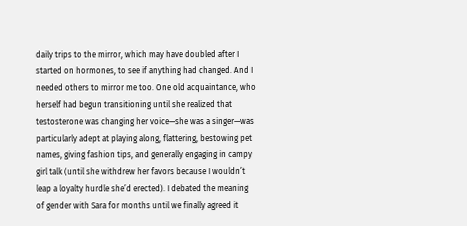daily trips to the mirror, which may have doubled after I started on hormones, to see if anything had changed. And I needed others to mirror me too. One old acquaintance, who herself had begun transitioning until she realized that testosterone was changing her voice—she was a singer—was particularly adept at playing along, flattering, bestowing pet names, giving fashion tips, and generally engaging in campy girl talk (until she withdrew her favors because I wouldn’t leap a loyalty hurdle she’d erected). I debated the meaning of gender with Sara for months until we finally agreed it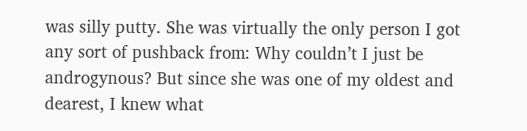was silly putty. She was virtually the only person I got any sort of pushback from: Why couldn’t I just be androgynous? But since she was one of my oldest and dearest, I knew what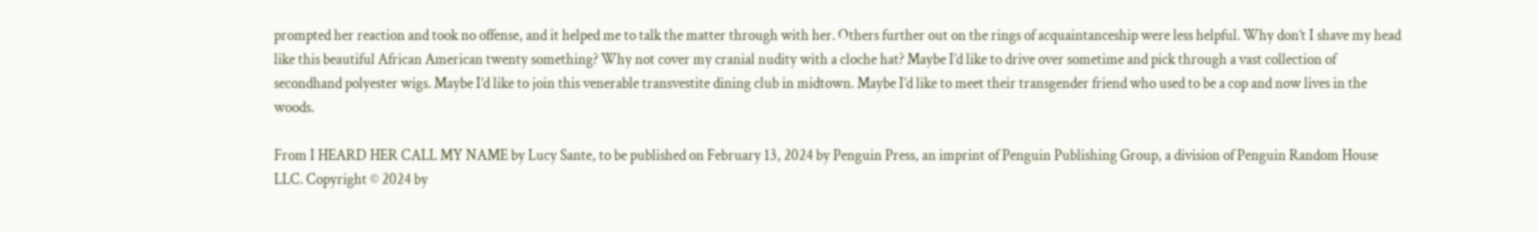prompted her reaction and took no offense, and it helped me to talk the matter through with her. Others further out on the rings of acquaintanceship were less helpful. Why don’t I shave my head like this beautiful African American twenty something? Why not cover my cranial nudity with a cloche hat? Maybe I’d like to drive over sometime and pick through a vast collection of secondhand polyester wigs. Maybe I’d like to join this venerable transvestite dining club in midtown. Maybe I’d like to meet their transgender friend who used to be a cop and now lives in the woods.

From I HEARD HER CALL MY NAME by Lucy Sante, to be published on February 13, 2024 by Penguin Press, an imprint of Penguin Publishing Group, a division of Penguin Random House LLC. Copyright © 2024 by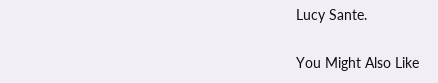Lucy Sante.

You Might Also Like